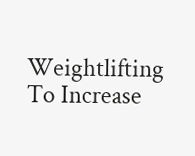Weightlifting To Increase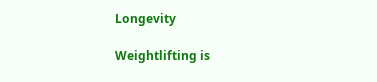Longevity

Weightlifting is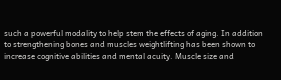such a powerful modality to help stem the effects of aging. In addition to strengthening bones and muscles weightlifting has been shown to increase cognitive abilities and mental acuity. Muscle size and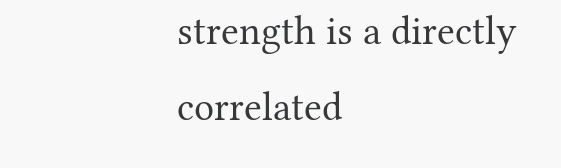strength is a directly correlated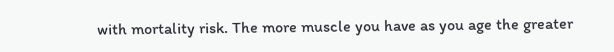with mortality risk. The more muscle you have as you age the greater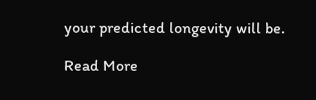your predicted longevity will be.

Read More